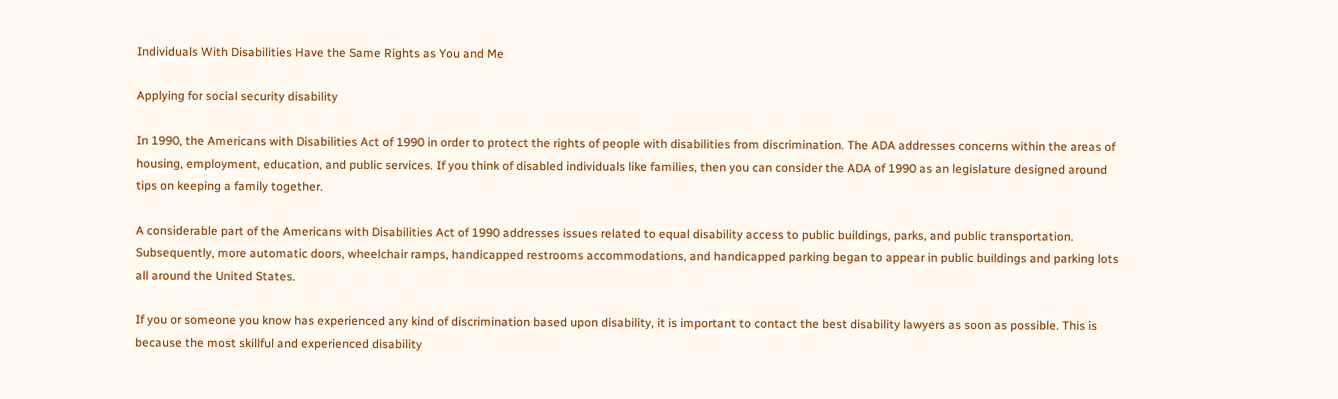Individuals With Disabilities Have the Same Rights as You and Me

Applying for social security disability

In 1990, the Americans with Disabilities Act of 1990 in order to protect the rights of people with disabilities from discrimination. The ADA addresses concerns within the areas of housing, employment, education, and public services. If you think of disabled individuals like families, then you can consider the ADA of 1990 as an legislature designed around tips on keeping a family together.

A considerable part of the Americans with Disabilities Act of 1990 addresses issues related to equal disability access to public buildings, parks, and public transportation. Subsequently, more automatic doors, wheelchair ramps, handicapped restrooms accommodations, and handicapped parking began to appear in public buildings and parking lots all around the United States.

If you or someone you know has experienced any kind of discrimination based upon disability, it is important to contact the best disability lawyers as soon as possible. This is because the most skillful and experienced disability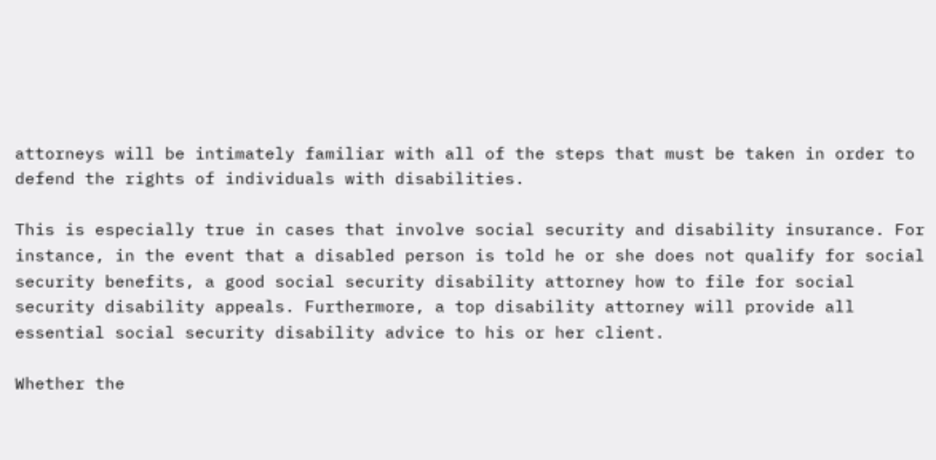attorneys will be intimately familiar with all of the steps that must be taken in order to defend the rights of individuals with disabilities.

This is especially true in cases that involve social security and disability insurance. For instance, in the event that a disabled person is told he or she does not qualify for social security benefits, a good social security disability attorney how to file for social security disability appeals. Furthermore, a top disability attorney will provide all essential social security disability advice to his or her client.

Whether the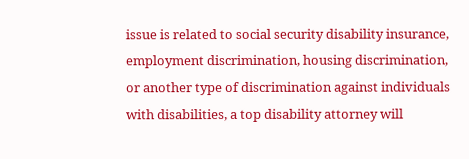issue is related to social security disability insurance, employment discrimination, housing discrimination, or another type of discrimination against individuals with disabilities, a top disability attorney will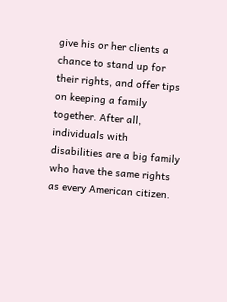give his or her clients a chance to stand up for their rights, and offer tips on keeping a family together. After all, individuals with disabilities are a big family who have the same rights as every American citizen.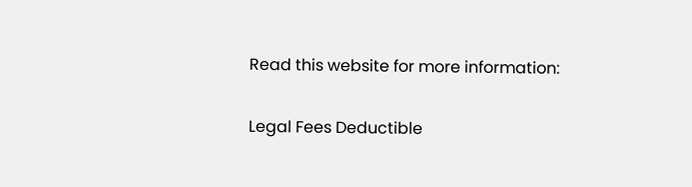Read this website for more information:

Legal Fees Deductible